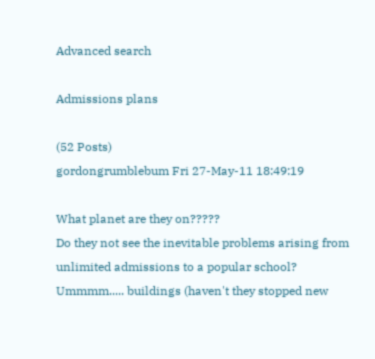Advanced search

Admissions plans

(52 Posts)
gordongrumblebum Fri 27-May-11 18:49:19

What planet are they on?????
Do they not see the inevitable problems arising from unlimited admissions to a popular school? Ummmm..... buildings (haven't they stopped new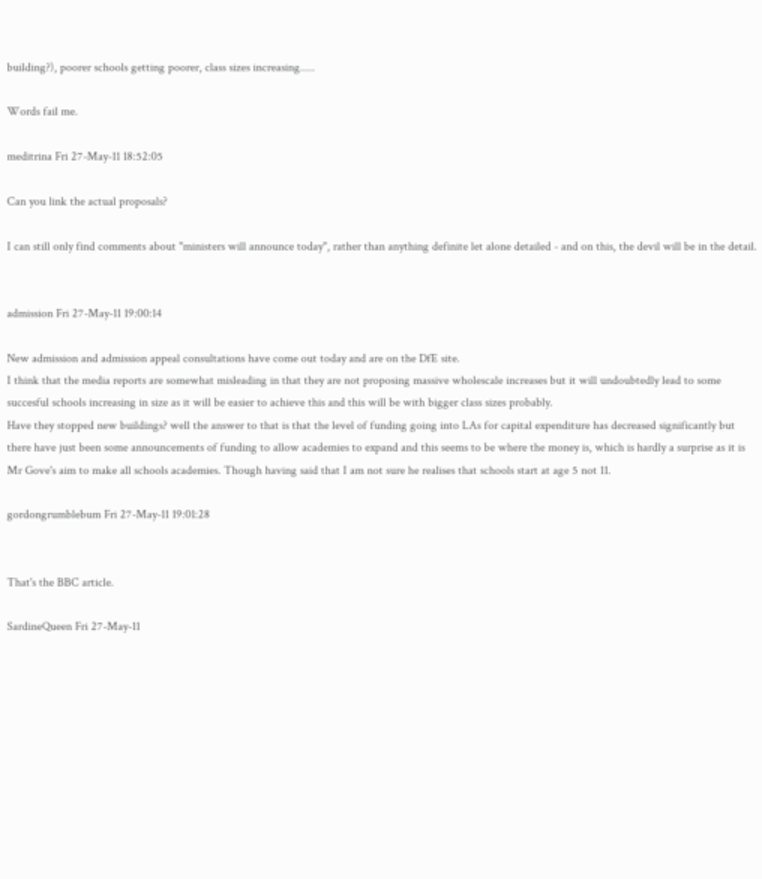building?), poorer schools getting poorer, class sizes increasing.....

Words fail me.

meditrina Fri 27-May-11 18:52:05

Can you link the actual proposals?

I can still only find comments about "ministers will announce today", rather than anything definite let alone detailed - and on this, the devil will be in the detail.


admission Fri 27-May-11 19:00:14

New admission and admission appeal consultations have come out today and are on the DfE site.
I think that the media reports are somewhat misleading in that they are not proposing massive wholescale increases but it will undoubtedly lead to some succesful schools increasing in size as it will be easier to achieve this and this will be with bigger class sizes probably.
Have they stopped new buildings? well the answer to that is that the level of funding going into LAs for capital expenditure has decreased significantly but there have just been some announcements of funding to allow academies to expand and this seems to be where the money is, which is hardly a surprise as it is Mr Gove's aim to make all schools academies. Though having said that I am not sure he realises that schools start at age 5 not 11.

gordongrumblebum Fri 27-May-11 19:01:28


That's the BBC article.

SardineQueen Fri 27-May-11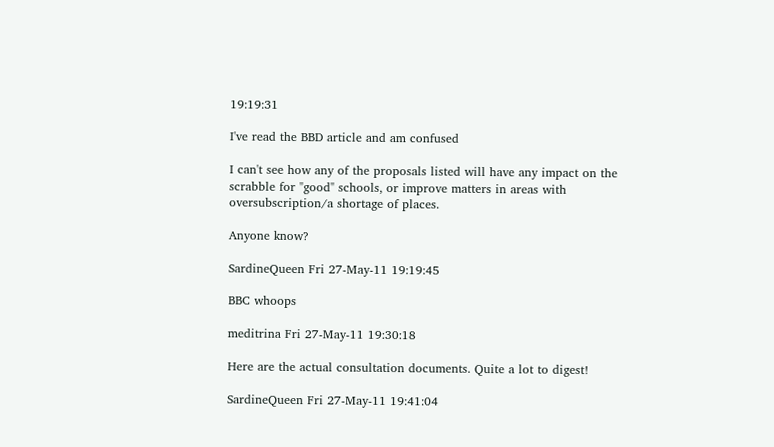19:19:31

I've read the BBD article and am confused

I can't see how any of the proposals listed will have any impact on the scrabble for "good" schools, or improve matters in areas with oversubscription/a shortage of places.

Anyone know?

SardineQueen Fri 27-May-11 19:19:45

BBC whoops

meditrina Fri 27-May-11 19:30:18

Here are the actual consultation documents. Quite a lot to digest!

SardineQueen Fri 27-May-11 19:41:04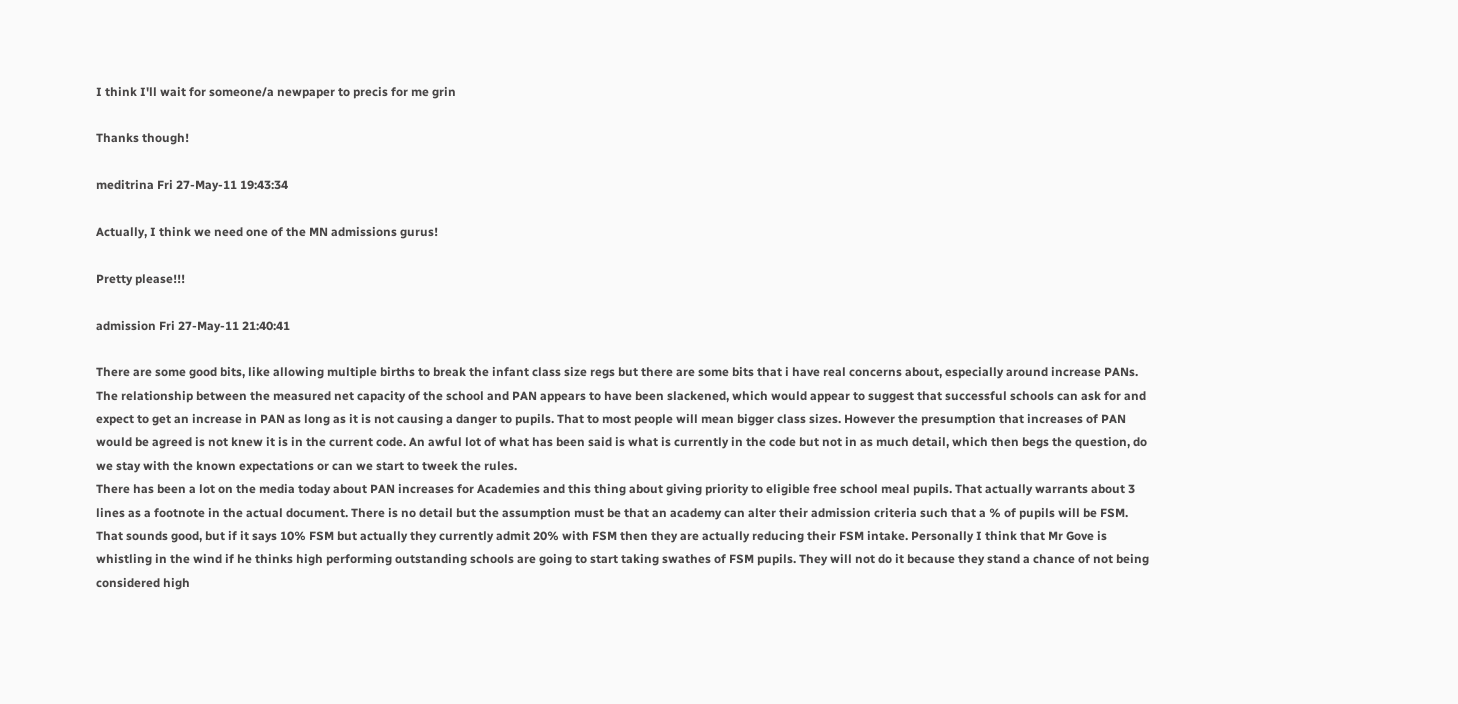I think I'll wait for someone/a newpaper to precis for me grin

Thanks though!

meditrina Fri 27-May-11 19:43:34

Actually, I think we need one of the MN admissions gurus!

Pretty please!!!

admission Fri 27-May-11 21:40:41

There are some good bits, like allowing multiple births to break the infant class size regs but there are some bits that i have real concerns about, especially around increase PANs.
The relationship between the measured net capacity of the school and PAN appears to have been slackened, which would appear to suggest that successful schools can ask for and expect to get an increase in PAN as long as it is not causing a danger to pupils. That to most people will mean bigger class sizes. However the presumption that increases of PAN would be agreed is not knew it is in the current code. An awful lot of what has been said is what is currently in the code but not in as much detail, which then begs the question, do we stay with the known expectations or can we start to tweek the rules.
There has been a lot on the media today about PAN increases for Academies and this thing about giving priority to eligible free school meal pupils. That actually warrants about 3 lines as a footnote in the actual document. There is no detail but the assumption must be that an academy can alter their admission criteria such that a % of pupils will be FSM. That sounds good, but if it says 10% FSM but actually they currently admit 20% with FSM then they are actually reducing their FSM intake. Personally I think that Mr Gove is whistling in the wind if he thinks high performing outstanding schools are going to start taking swathes of FSM pupils. They will not do it because they stand a chance of not being considered high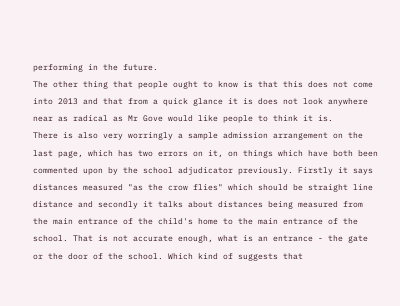performing in the future.
The other thing that people ought to know is that this does not come into 2013 and that from a quick glance it is does not look anywhere near as radical as Mr Gove would like people to think it is.
There is also very worringly a sample admission arrangement on the last page, which has two errors on it, on things which have both been commented upon by the school adjudicator previously. Firstly it says distances measured "as the crow flies" which should be straight line distance and secondly it talks about distances being measured from the main entrance of the child's home to the main entrance of the school. That is not accurate enough, what is an entrance - the gate or the door of the school. Which kind of suggests that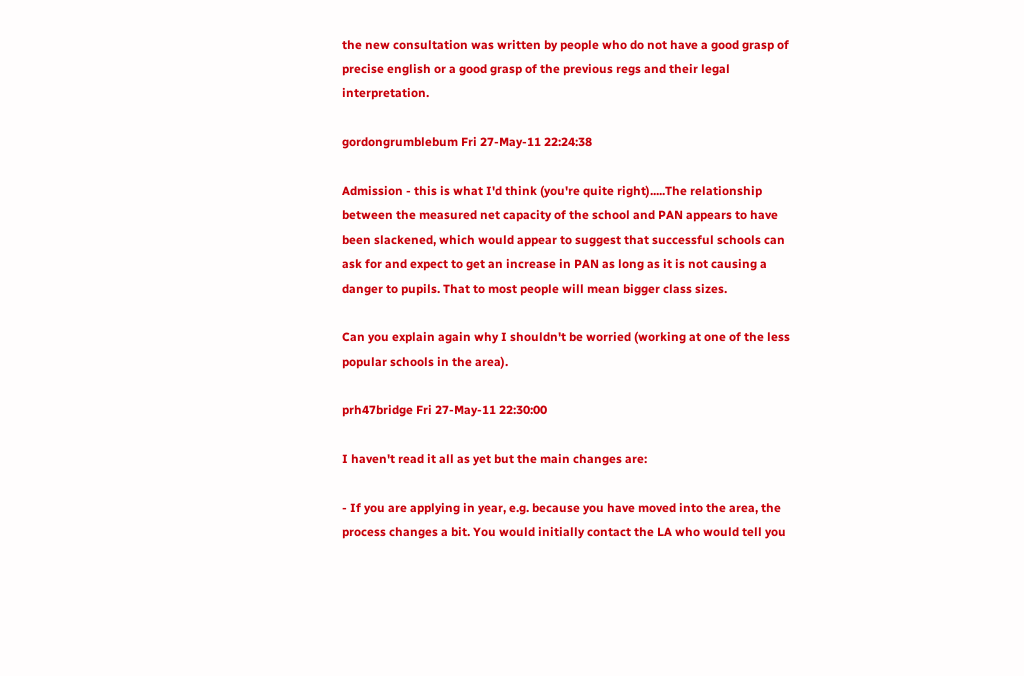the new consultation was written by people who do not have a good grasp of precise english or a good grasp of the previous regs and their legal interpretation.

gordongrumblebum Fri 27-May-11 22:24:38

Admission - this is what I'd think (you're quite right).....The relationship between the measured net capacity of the school and PAN appears to have been slackened, which would appear to suggest that successful schools can ask for and expect to get an increase in PAN as long as it is not causing a danger to pupils. That to most people will mean bigger class sizes.

Can you explain again why I shouldn't be worried (working at one of the less popular schools in the area).

prh47bridge Fri 27-May-11 22:30:00

I haven't read it all as yet but the main changes are:

- If you are applying in year, e.g. because you have moved into the area, the process changes a bit. You would initially contact the LA who would tell you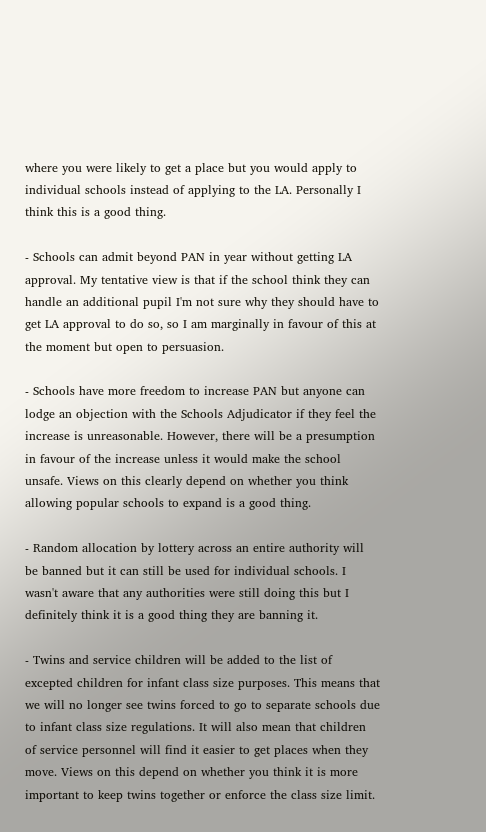where you were likely to get a place but you would apply to individual schools instead of applying to the LA. Personally I think this is a good thing.

- Schools can admit beyond PAN in year without getting LA approval. My tentative view is that if the school think they can handle an additional pupil I'm not sure why they should have to get LA approval to do so, so I am marginally in favour of this at the moment but open to persuasion.

- Schools have more freedom to increase PAN but anyone can lodge an objection with the Schools Adjudicator if they feel the increase is unreasonable. However, there will be a presumption in favour of the increase unless it would make the school unsafe. Views on this clearly depend on whether you think allowing popular schools to expand is a good thing.

- Random allocation by lottery across an entire authority will be banned but it can still be used for individual schools. I wasn't aware that any authorities were still doing this but I definitely think it is a good thing they are banning it.

- Twins and service children will be added to the list of excepted children for infant class size purposes. This means that we will no longer see twins forced to go to separate schools due to infant class size regulations. It will also mean that children of service personnel will find it easier to get places when they move. Views on this depend on whether you think it is more important to keep twins together or enforce the class size limit.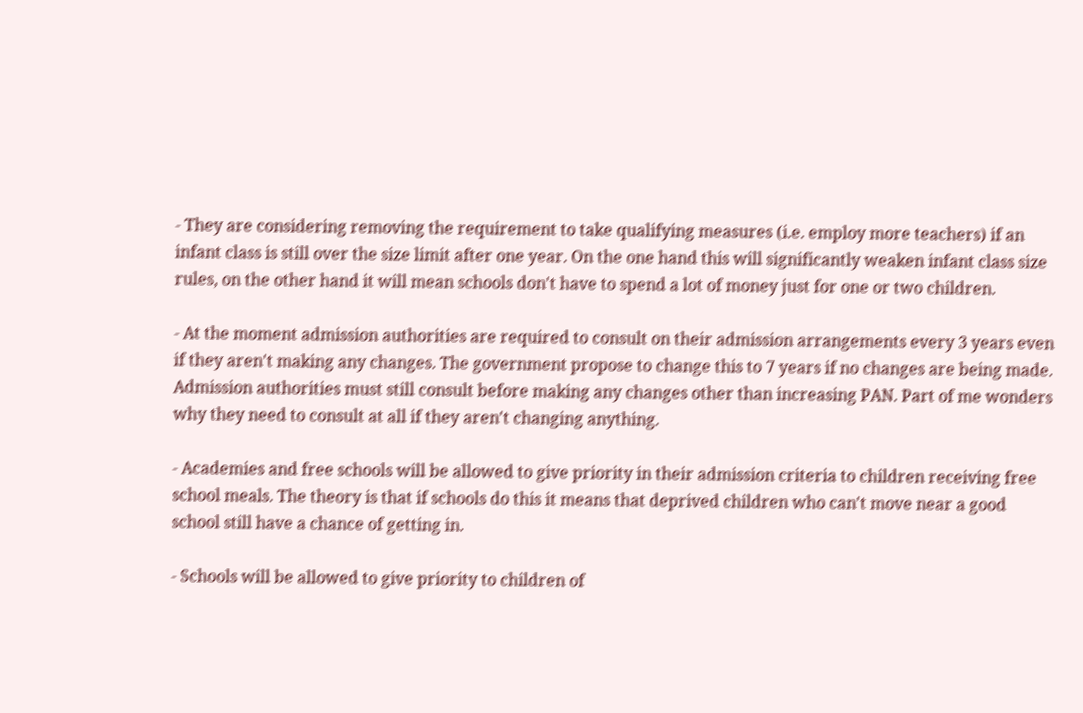- They are considering removing the requirement to take qualifying measures (i.e. employ more teachers) if an infant class is still over the size limit after one year. On the one hand this will significantly weaken infant class size rules, on the other hand it will mean schools don't have to spend a lot of money just for one or two children.

- At the moment admission authorities are required to consult on their admission arrangements every 3 years even if they aren't making any changes. The government propose to change this to 7 years if no changes are being made. Admission authorities must still consult before making any changes other than increasing PAN. Part of me wonders why they need to consult at all if they aren't changing anything.

- Academies and free schools will be allowed to give priority in their admission criteria to children receiving free school meals. The theory is that if schools do this it means that deprived children who can't move near a good school still have a chance of getting in.

- Schools will be allowed to give priority to children of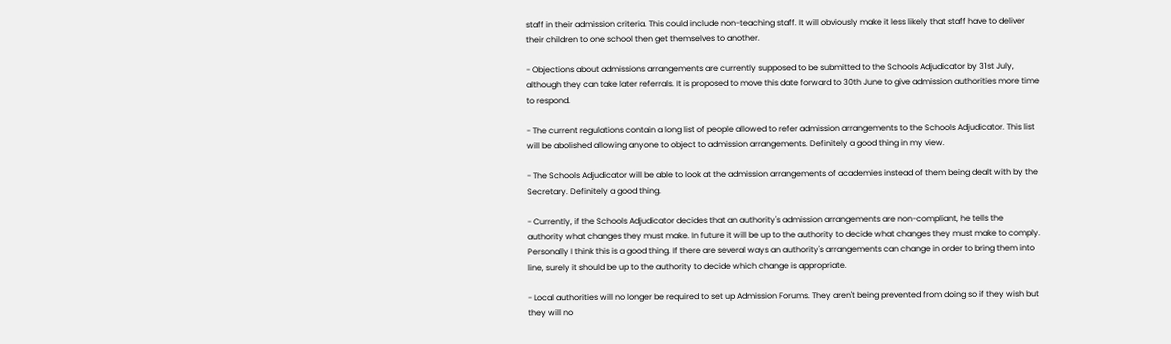staff in their admission criteria. This could include non-teaching staff. It will obviously make it less likely that staff have to deliver their children to one school then get themselves to another.

- Objections about admissions arrangements are currently supposed to be submitted to the Schools Adjudicator by 31st July, although they can take later referrals. It is proposed to move this date forward to 30th June to give admission authorities more time to respond.

- The current regulations contain a long list of people allowed to refer admission arrangements to the Schools Adjudicator. This list will be abolished allowing anyone to object to admission arrangements. Definitely a good thing in my view.

- The Schools Adjudicator will be able to look at the admission arrangements of academies instead of them being dealt with by the Secretary. Definitely a good thing.

- Currently, if the Schools Adjudicator decides that an authority's admission arrangements are non-compliant, he tells the authority what changes they must make. In future it will be up to the authority to decide what changes they must make to comply. Personally I think this is a good thing. If there are several ways an authority's arrangements can change in order to bring them into line, surely it should be up to the authority to decide which change is appropriate.

- Local authorities will no longer be required to set up Admission Forums. They aren't being prevented from doing so if they wish but they will no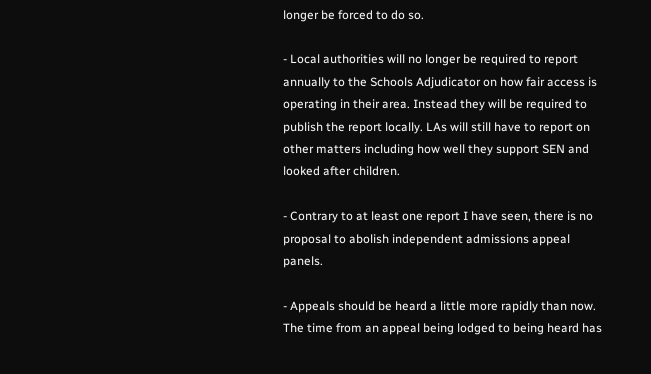longer be forced to do so.

- Local authorities will no longer be required to report annually to the Schools Adjudicator on how fair access is operating in their area. Instead they will be required to publish the report locally. LAs will still have to report on other matters including how well they support SEN and looked after children.

- Contrary to at least one report I have seen, there is no proposal to abolish independent admissions appeal panels.

- Appeals should be heard a little more rapidly than now. The time from an appeal being lodged to being heard has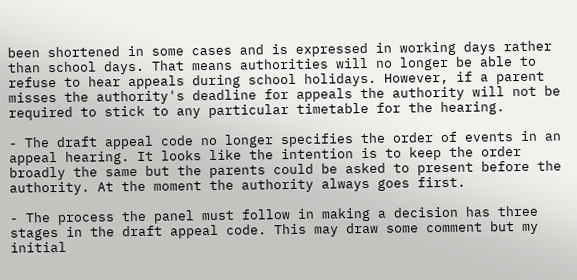been shortened in some cases and is expressed in working days rather than school days. That means authorities will no longer be able to refuse to hear appeals during school holidays. However, if a parent misses the authority's deadline for appeals the authority will not be required to stick to any particular timetable for the hearing.

- The draft appeal code no longer specifies the order of events in an appeal hearing. It looks like the intention is to keep the order broadly the same but the parents could be asked to present before the authority. At the moment the authority always goes first.

- The process the panel must follow in making a decision has three stages in the draft appeal code. This may draw some comment but my initial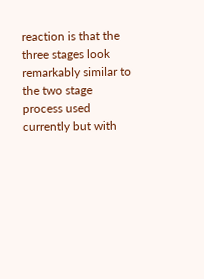reaction is that the three stages look remarkably similar to the two stage process used currently but with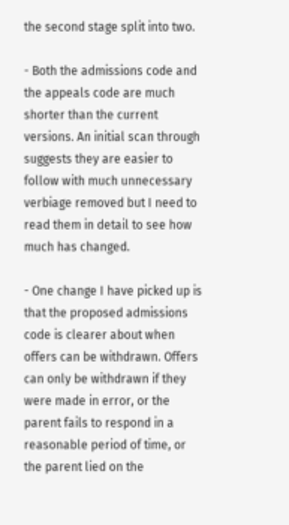the second stage split into two.

- Both the admissions code and the appeals code are much shorter than the current versions. An initial scan through suggests they are easier to follow with much unnecessary verbiage removed but I need to read them in detail to see how much has changed.

- One change I have picked up is that the proposed admissions code is clearer about when offers can be withdrawn. Offers can only be withdrawn if they were made in error, or the parent fails to respond in a reasonable period of time, or the parent lied on the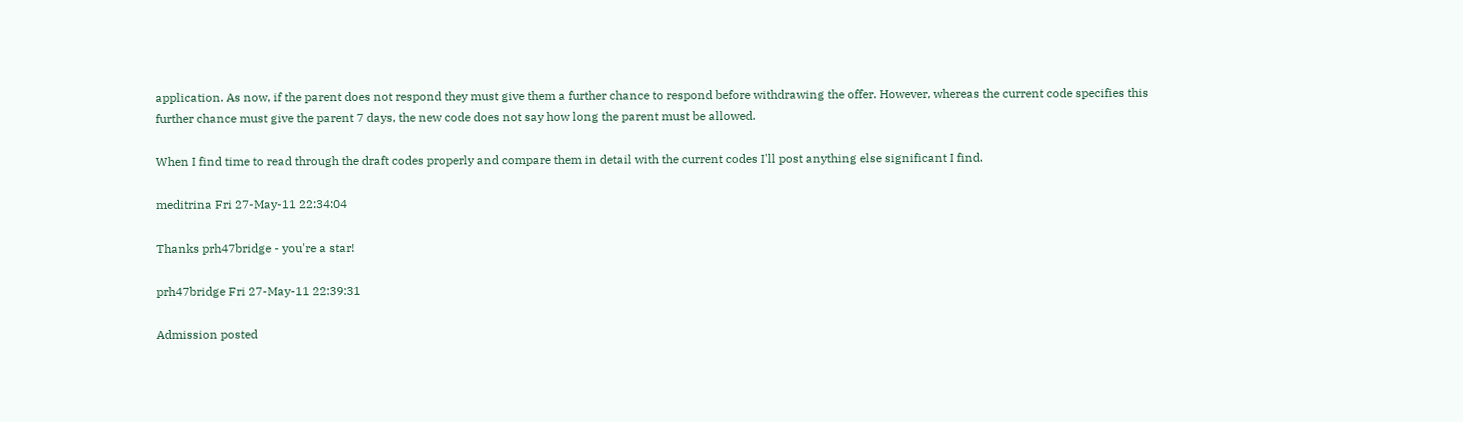application. As now, if the parent does not respond they must give them a further chance to respond before withdrawing the offer. However, whereas the current code specifies this further chance must give the parent 7 days, the new code does not say how long the parent must be allowed.

When I find time to read through the draft codes properly and compare them in detail with the current codes I'll post anything else significant I find.

meditrina Fri 27-May-11 22:34:04

Thanks prh47bridge - you're a star!

prh47bridge Fri 27-May-11 22:39:31

Admission posted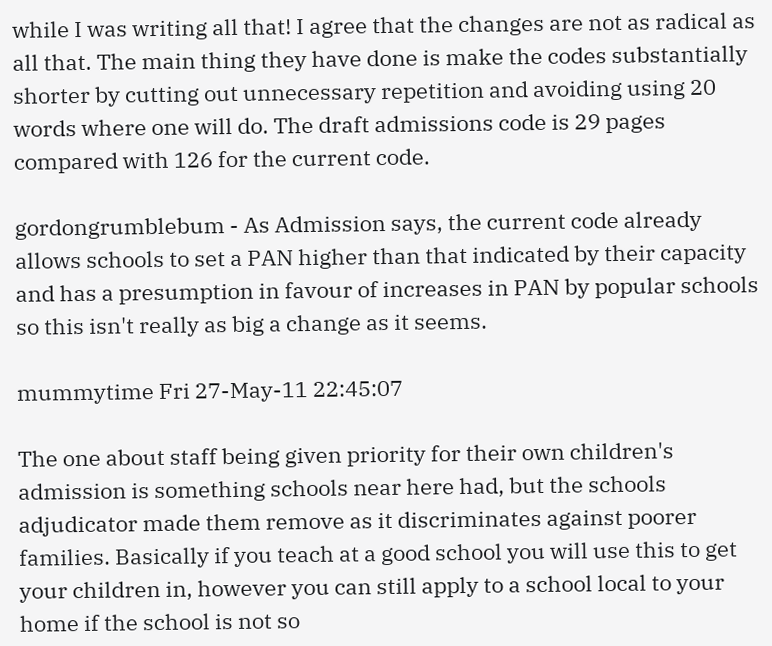while I was writing all that! I agree that the changes are not as radical as all that. The main thing they have done is make the codes substantially shorter by cutting out unnecessary repetition and avoiding using 20 words where one will do. The draft admissions code is 29 pages compared with 126 for the current code.

gordongrumblebum - As Admission says, the current code already allows schools to set a PAN higher than that indicated by their capacity and has a presumption in favour of increases in PAN by popular schools so this isn't really as big a change as it seems.

mummytime Fri 27-May-11 22:45:07

The one about staff being given priority for their own children's admission is something schools near here had, but the schools adjudicator made them remove as it discriminates against poorer families. Basically if you teach at a good school you will use this to get your children in, however you can still apply to a school local to your home if the school is not so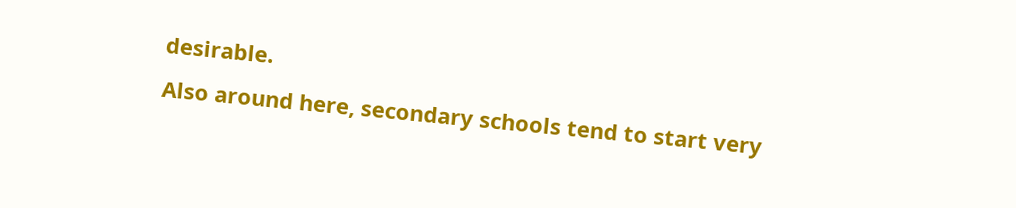desirable.
Also around here, secondary schools tend to start very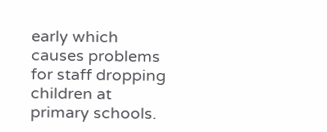early which causes problems for staff dropping children at primary schools.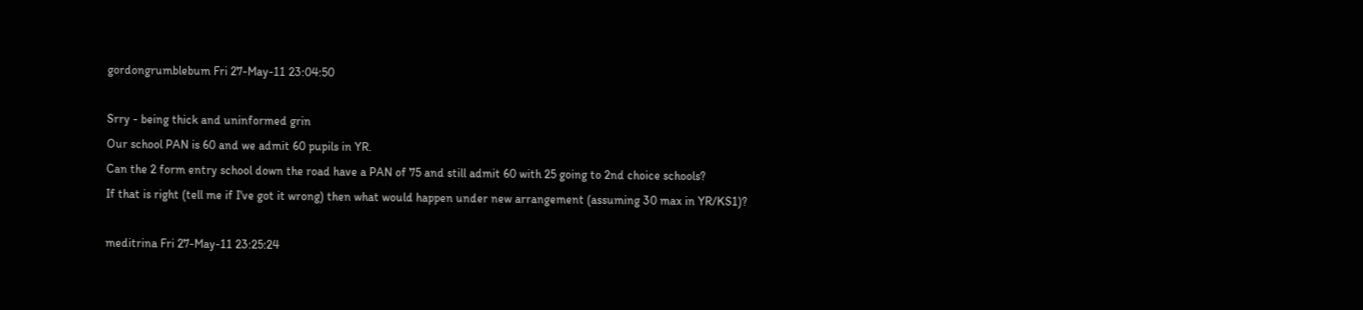gordongrumblebum Fri 27-May-11 23:04:50

Srry - being thick and uninformed grin
Our school PAN is 60 and we admit 60 pupils in YR.
Can the 2 form entry school down the road have a PAN of 75 and still admit 60 with 25 going to 2nd choice schools?
If that is right (tell me if I've got it wrong) then what would happen under new arrangement (assuming 30 max in YR/KS1)?

meditrina Fri 27-May-11 23:25:24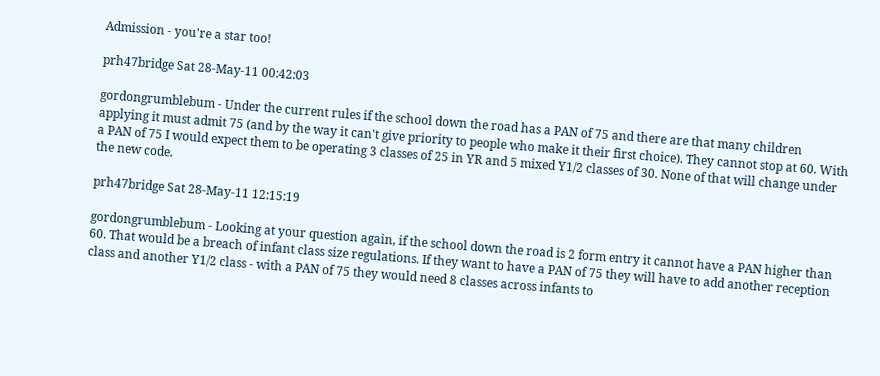Admission - you're a star too!

prh47bridge Sat 28-May-11 00:42:03

gordongrumblebum - Under the current rules if the school down the road has a PAN of 75 and there are that many children applying it must admit 75 (and by the way it can't give priority to people who make it their first choice). They cannot stop at 60. With a PAN of 75 I would expect them to be operating 3 classes of 25 in YR and 5 mixed Y1/2 classes of 30. None of that will change under the new code.

prh47bridge Sat 28-May-11 12:15:19

gordongrumblebum - Looking at your question again, if the school down the road is 2 form entry it cannot have a PAN higher than 60. That would be a breach of infant class size regulations. If they want to have a PAN of 75 they will have to add another reception class and another Y1/2 class - with a PAN of 75 they would need 8 classes across infants to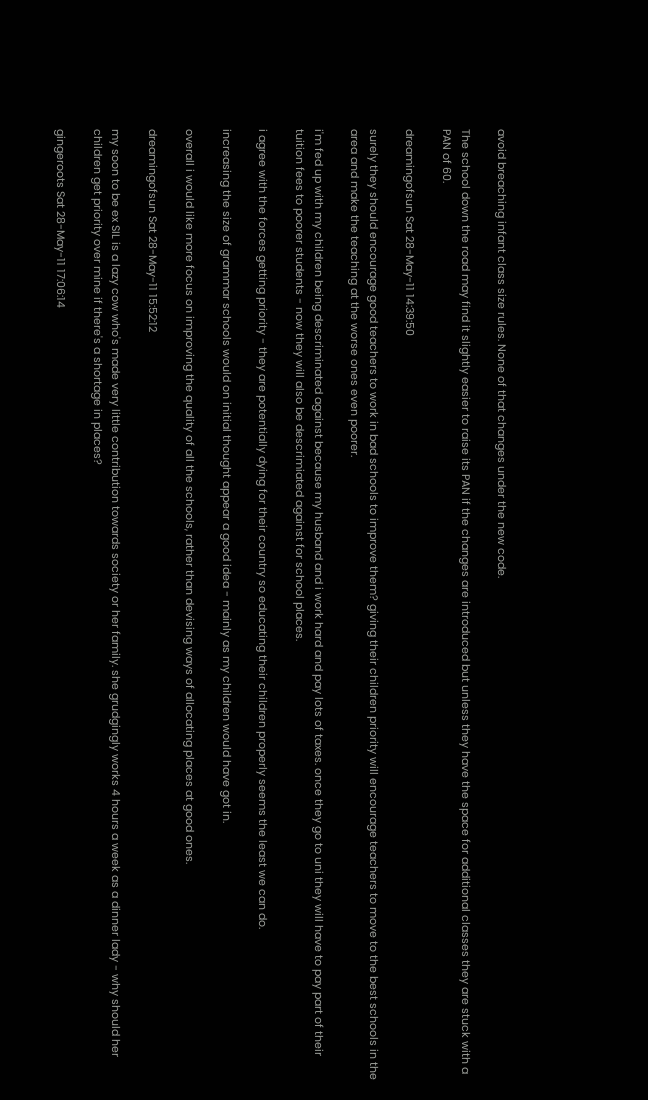avoid breaching infant class size rules. None of that changes under the new code.

The school down the road may find it slightly easier to raise its PAN if the changes are introduced but unless they have the space for additional classes they are stuck with a PAN of 60.

dreamingofsun Sat 28-May-11 14:39:50

surely they should encourage good teachers to work in bad schools to improve them? giving their children priority will encourage teachers to move to the best schools in the area and make the teaching at the worse ones even poorer.

i'm fed up with my children being descriminated against because my husband and i work hard and pay lots of taxes. once they go to uni they will have to pay part of their tuition fees to poorer students - now they will also be descrimiated against for school places.

i agree with the forces getting priority - they are potentially dying for their country so educating their children properly seems the least we can do.

increasing the size of grammar schools would on initial thought appear a good idea - mainly as my children would have got in.

overall i would like more focus on improving the quality of all the schools, rather than devising ways of allocating places at good ones.

dreamingofsun Sat 28-May-11 15:52:12

my soon to be ex SIL is a lazy cow who's made very little contribution towards society or her family. she grudgingly works 4 hours a week as a dinner lady - why should her children get priority over mine if there's a shortage in places?

gingeroots Sat 28-May-11 17:06:14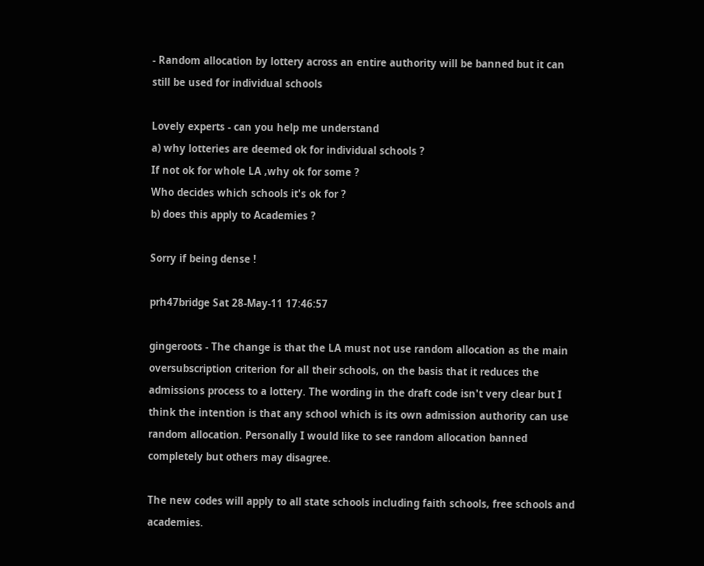- Random allocation by lottery across an entire authority will be banned but it can still be used for individual schools

Lovely experts - can you help me understand
a) why lotteries are deemed ok for individual schools ?
If not ok for whole LA ,why ok for some ?
Who decides which schools it's ok for ?
b) does this apply to Academies ?

Sorry if being dense !

prh47bridge Sat 28-May-11 17:46:57

gingeroots - The change is that the LA must not use random allocation as the main oversubscription criterion for all their schools, on the basis that it reduces the admissions process to a lottery. The wording in the draft code isn't very clear but I think the intention is that any school which is its own admission authority can use random allocation. Personally I would like to see random allocation banned completely but others may disagree.

The new codes will apply to all state schools including faith schools, free schools and academies.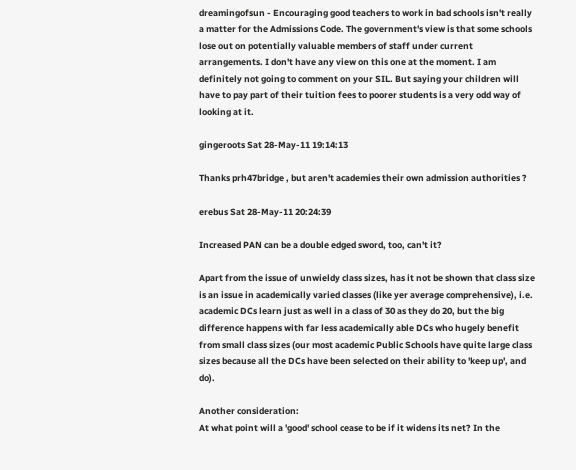dreamingofsun - Encouraging good teachers to work in bad schools isn't really a matter for the Admissions Code. The government's view is that some schools lose out on potentially valuable members of staff under current arrangements. I don't have any view on this one at the moment. I am definitely not going to comment on your SIL. But saying your children will have to pay part of their tuition fees to poorer students is a very odd way of looking at it.

gingeroots Sat 28-May-11 19:14:13

Thanks prh47bridge , but aren't academies their own admission authorities ?

erebus Sat 28-May-11 20:24:39

Increased PAN can be a double edged sword, too, can't it?

Apart from the issue of unwieldy class sizes, has it not be shown that class size is an issue in academically varied classes (like yer average comprehensive), i.e. academic DCs learn just as well in a class of 30 as they do 20, but the big difference happens with far less academically able DCs who hugely benefit from small class sizes (our most academic Public Schools have quite large class sizes because all the DCs have been selected on their ability to 'keep up', and do).

Another consideration:
At what point will a 'good' school cease to be if it widens its net? In the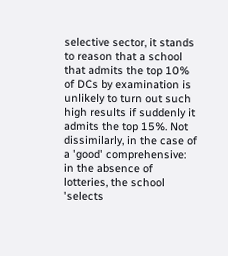selective sector, it stands to reason that a school that admits the top 10% of DCs by examination is unlikely to turn out such high results if suddenly it admits the top 15%. Not dissimilarly, in the case of a 'good' comprehensive: in the absence of lotteries, the school 'selects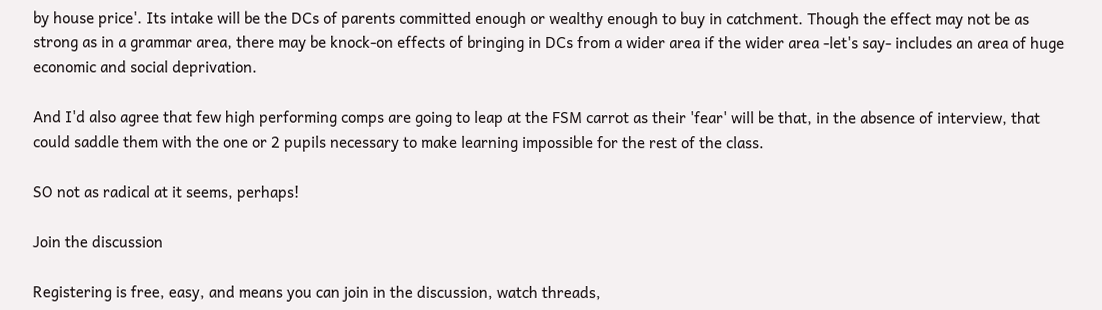by house price'. Its intake will be the DCs of parents committed enough or wealthy enough to buy in catchment. Though the effect may not be as strong as in a grammar area, there may be knock-on effects of bringing in DCs from a wider area if the wider area -let's say- includes an area of huge economic and social deprivation.

And I'd also agree that few high performing comps are going to leap at the FSM carrot as their 'fear' will be that, in the absence of interview, that could saddle them with the one or 2 pupils necessary to make learning impossible for the rest of the class.

SO not as radical at it seems, perhaps!

Join the discussion

Registering is free, easy, and means you can join in the discussion, watch threads,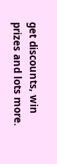get discounts, win prizes and lots more.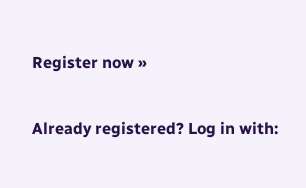Register now »

Already registered? Log in with: